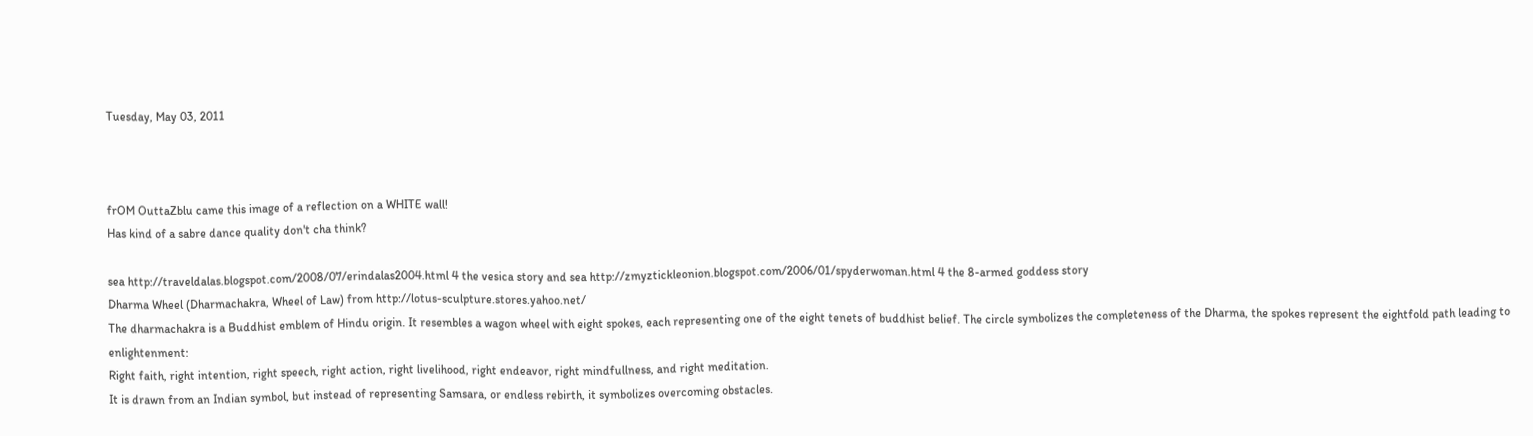Tuesday, May 03, 2011



frOM OuttaZblu came this image of a reflection on a WHITE wall!
Has kind of a sabre dance quality don't cha think?

sea http://traveldalas.blogspot.com/2008/07/erindalas2004.html 4 the vesica story and sea http://zmyztickleonion.blogspot.com/2006/01/spyderwoman.html 4 the 8-armed goddess story
Dharma Wheel (Dharmachakra, Wheel of Law) from http://lotus-sculpture.stores.yahoo.net/
The dharmachakra is a Buddhist emblem of Hindu origin. It resembles a wagon wheel with eight spokes, each representing one of the eight tenets of buddhist belief. The circle symbolizes the completeness of the Dharma, the spokes represent the eightfold path leading to enlightenment:
Right faith, right intention, right speech, right action, right livelihood, right endeavor, right mindfullness, and right meditation.
It is drawn from an Indian symbol, but instead of representing Samsara, or endless rebirth, it symbolizes overcoming obstacles.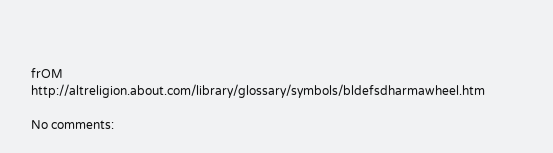frOM http://altreligion.about.com/library/glossary/symbols/bldefsdharmawheel.htm

No comments: